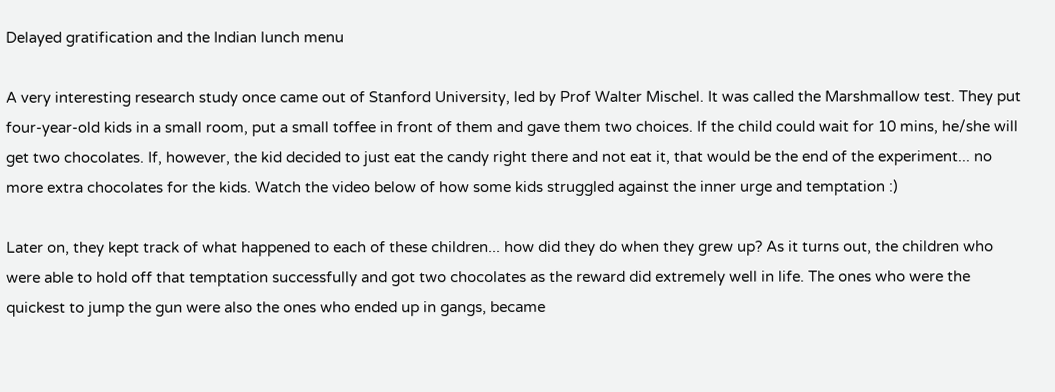Delayed gratification and the Indian lunch menu

A very interesting research study once came out of Stanford University, led by Prof Walter Mischel. It was called the Marshmallow test. They put four-year-old kids in a small room, put a small toffee in front of them and gave them two choices. If the child could wait for 10 mins, he/she will get two chocolates. If, however, the kid decided to just eat the candy right there and not eat it, that would be the end of the experiment... no more extra chocolates for the kids. Watch the video below of how some kids struggled against the inner urge and temptation :)

Later on, they kept track of what happened to each of these children... how did they do when they grew up? As it turns out, the children who were able to hold off that temptation successfully and got two chocolates as the reward did extremely well in life. The ones who were the quickest to jump the gun were also the ones who ended up in gangs, became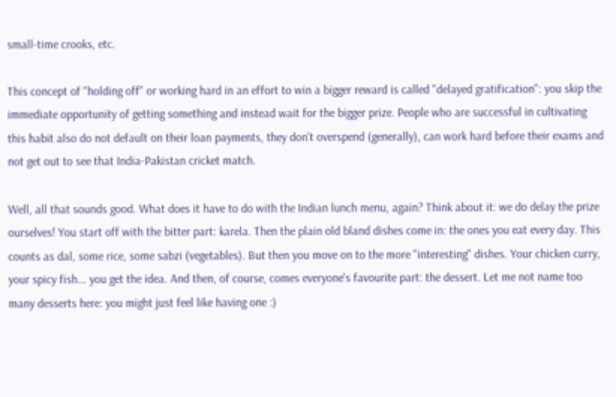small-time crooks, etc.

This concept of "holding off" or working hard in an effort to win a bigger reward is called "delayed gratification": you skip the immediate opportunity of getting something and instead wait for the bigger prize. People who are successful in cultivating this habit also do not default on their loan payments, they don't overspend (generally), can work hard before their exams and not get out to see that India-Pakistan cricket match.

Well, all that sounds good. What does it have to do with the Indian lunch menu, again? Think about it: we do delay the prize ourselves! You start off with the bitter part: karela. Then the plain old bland dishes come in: the ones you eat every day. This counts as dal, some rice, some sabzi (vegetables). But then you move on to the more "interesting" dishes. Your chicken curry, your spicy fish... you get the idea. And then, of course, comes everyone's favourite part: the dessert. Let me not name too many desserts here: you might just feel like having one :)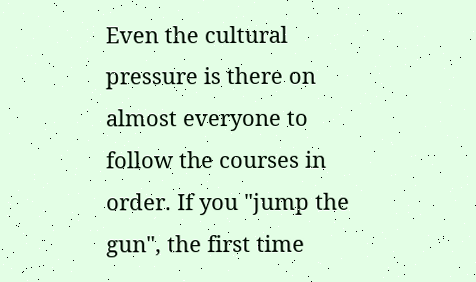Even the cultural pressure is there on almost everyone to follow the courses in order. If you "jump the gun", the first time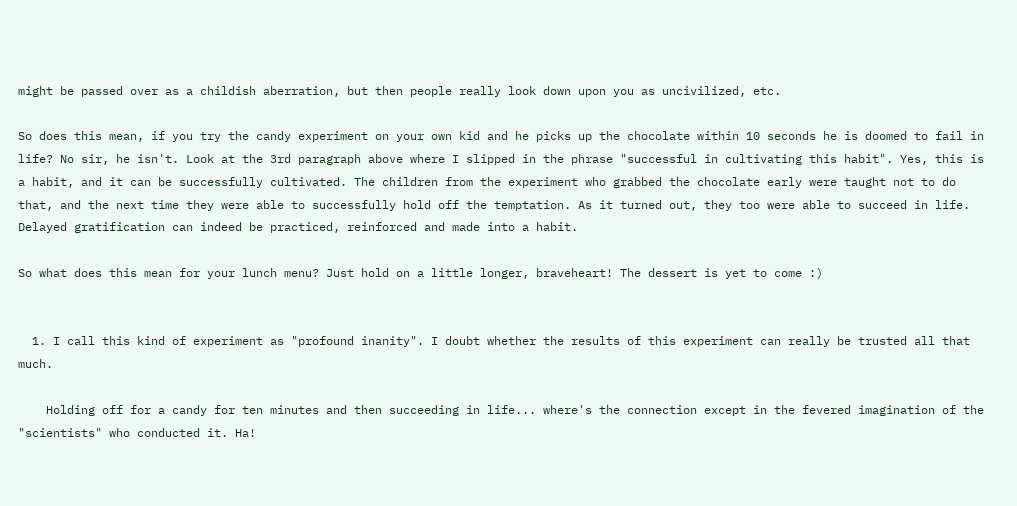might be passed over as a childish aberration, but then people really look down upon you as uncivilized, etc.

So does this mean, if you try the candy experiment on your own kid and he picks up the chocolate within 10 seconds he is doomed to fail in life? No sir, he isn't. Look at the 3rd paragraph above where I slipped in the phrase "successful in cultivating this habit". Yes, this is a habit, and it can be successfully cultivated. The children from the experiment who grabbed the chocolate early were taught not to do that, and the next time they were able to successfully hold off the temptation. As it turned out, they too were able to succeed in life. Delayed gratification can indeed be practiced, reinforced and made into a habit.

So what does this mean for your lunch menu? Just hold on a little longer, braveheart! The dessert is yet to come :)


  1. I call this kind of experiment as "profound inanity". I doubt whether the results of this experiment can really be trusted all that much.

    Holding off for a candy for ten minutes and then succeeding in life... where's the connection except in the fevered imagination of the "scientists" who conducted it. Ha!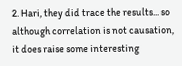2. Hari, they did trace the results... so although correlation is not causation, it does raise some interesting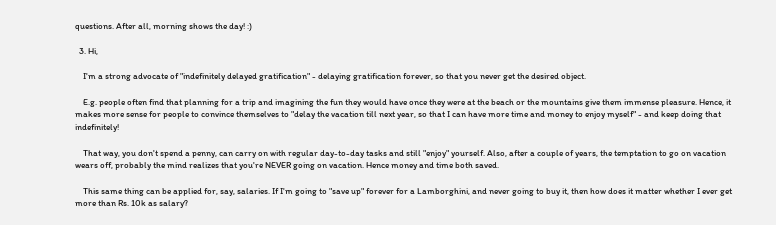questions. After all, morning shows the day! :)

  3. Hi,

    I'm a strong advocate of "indefinitely delayed gratification" - delaying gratification forever, so that you never get the desired object.

    E.g. people often find that planning for a trip and imagining the fun they would have once they were at the beach or the mountains give them immense pleasure. Hence, it makes more sense for people to convince themselves to "delay the vacation till next year, so that I can have more time and money to enjoy myself" - and keep doing that indefinitely!

    That way, you don't spend a penny, can carry on with regular day-to-day tasks and still "enjoy" yourself. Also, after a couple of years, the temptation to go on vacation wears off, probably the mind realizes that you're NEVER going on vacation. Hence money and time both saved.

    This same thing can be applied for, say, salaries. If I'm going to "save up" forever for a Lamborghini, and never going to buy it, then how does it matter whether I ever get more than Rs. 10k as salary?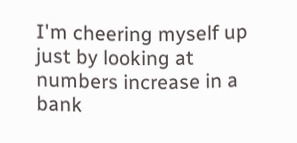I'm cheering myself up just by looking at numbers increase in a bank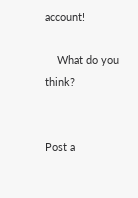account!

    What do you think?


Post a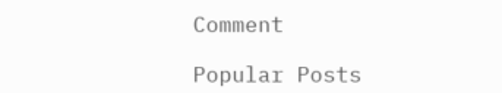Comment

Popular Posts